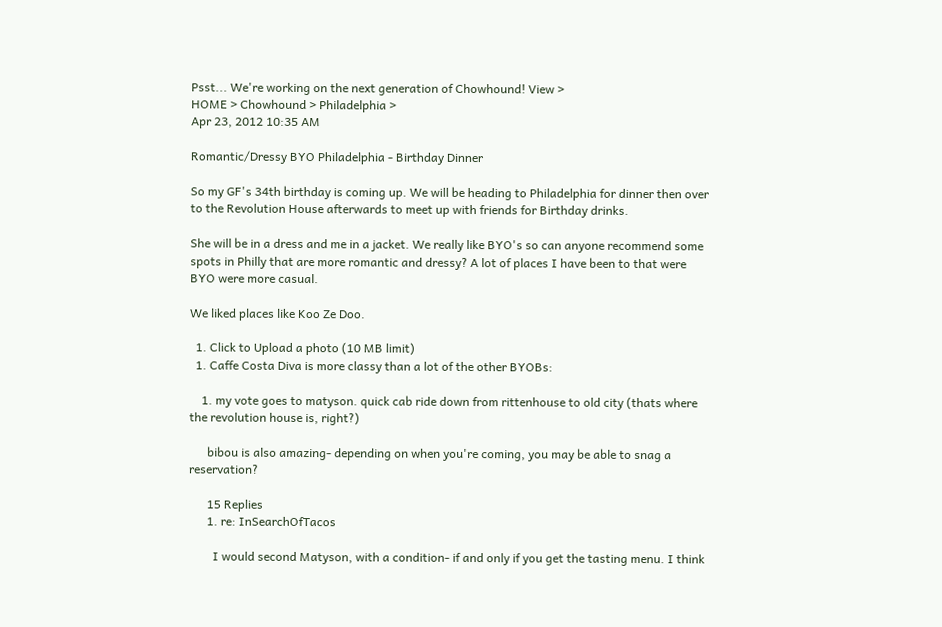Psst... We're working on the next generation of Chowhound! View >
HOME > Chowhound > Philadelphia >
Apr 23, 2012 10:35 AM

Romantic/Dressy BYO Philadelphia - Birthday Dinner

So my GF's 34th birthday is coming up. We will be heading to Philadelphia for dinner then over to the Revolution House afterwards to meet up with friends for Birthday drinks.

She will be in a dress and me in a jacket. We really like BYO's so can anyone recommend some spots in Philly that are more romantic and dressy? A lot of places I have been to that were BYO were more casual.

We liked places like Koo Ze Doo.

  1. Click to Upload a photo (10 MB limit)
  1. Caffe Costa Diva is more classy than a lot of the other BYOBs:

    1. my vote goes to matyson. quick cab ride down from rittenhouse to old city (thats where the revolution house is, right?)

      bibou is also amazing- depending on when you're coming, you may be able to snag a reservation?

      15 Replies
      1. re: InSearchOfTacos

        I would second Matyson, with a condition- if and only if you get the tasting menu. I think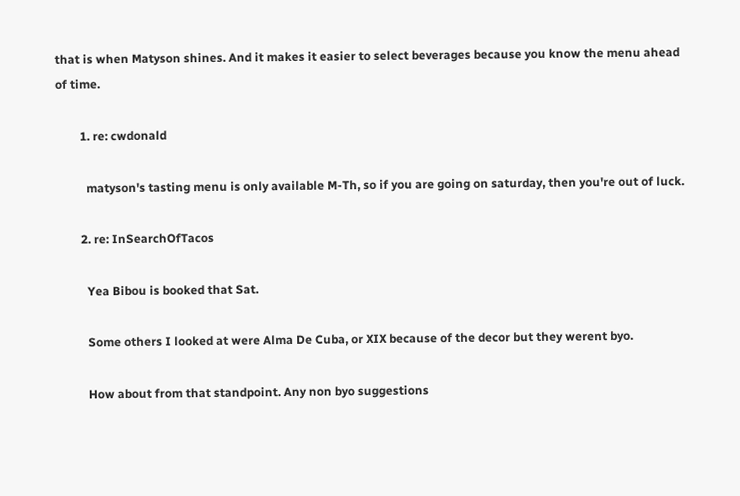that is when Matyson shines. And it makes it easier to select beverages because you know the menu ahead of time.

        1. re: cwdonald

          matyson's tasting menu is only available M-Th, so if you are going on saturday, then you're out of luck.

        2. re: InSearchOfTacos

          Yea Bibou is booked that Sat.

          Some others I looked at were Alma De Cuba, or XIX because of the decor but they werent byo.

          How about from that standpoint. Any non byo suggestions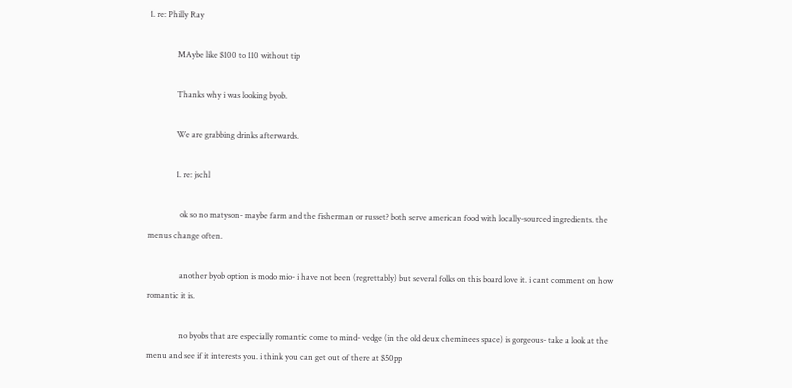1. re: Philly Ray

              MAybe like $100 to 110 without tip

              Thanks why i was looking byob.

              We are grabbing drinks afterwards.

              1. re: jschl

                ok so no matyson- maybe farm and the fisherman or russet? both serve american food with locally-sourced ingredients. the menus change often.

                another byob option is modo mio- i have not been (regrettably) but several folks on this board love it. i cant comment on how romantic it is.

                no byobs that are especially romantic come to mind- vedge (in the old deux cheminees space) is gorgeous- take a look at the menu and see if it interests you. i think you can get out of there at $50pp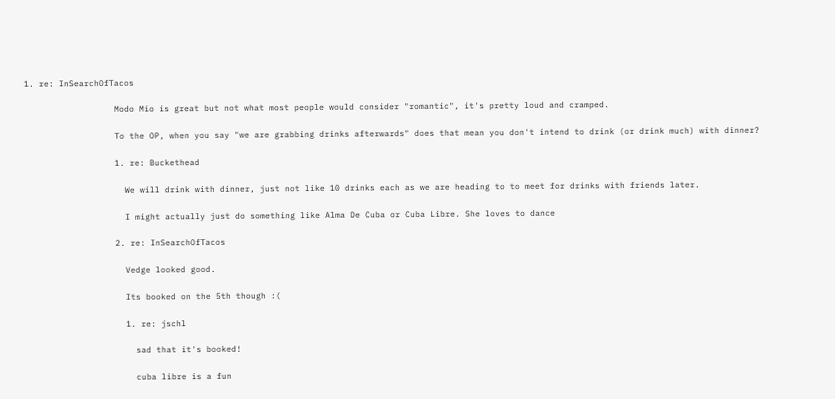1. re: InSearchOfTacos

                  Modo Mio is great but not what most people would consider "romantic", it's pretty loud and cramped.

                  To the OP, when you say "we are grabbing drinks afterwards" does that mean you don't intend to drink (or drink much) with dinner?

                  1. re: Buckethead

                    We will drink with dinner, just not like 10 drinks each as we are heading to to meet for drinks with friends later.

                    I might actually just do something like Alma De Cuba or Cuba Libre. She loves to dance

                  2. re: InSearchOfTacos

                    Vedge looked good.

                    Its booked on the 5th though :(

                    1. re: jschl

                      sad that it's booked!

                      cuba libre is a fun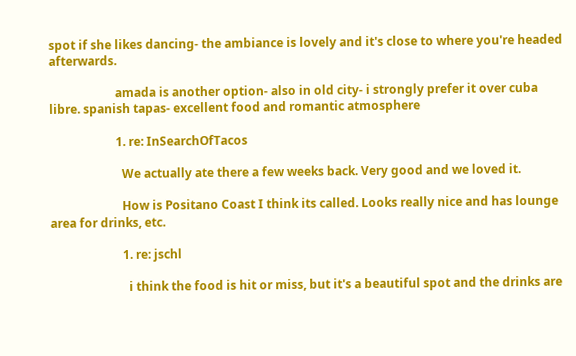spot if she likes dancing- the ambiance is lovely and it's close to where you're headed afterwards.

                      amada is another option- also in old city- i strongly prefer it over cuba libre. spanish tapas- excellent food and romantic atmosphere

                      1. re: InSearchOfTacos

                        We actually ate there a few weeks back. Very good and we loved it.

                        How is Positano Coast I think its called. Looks really nice and has lounge area for drinks, etc.

                        1. re: jschl

                          i think the food is hit or miss, but it's a beautiful spot and the drinks are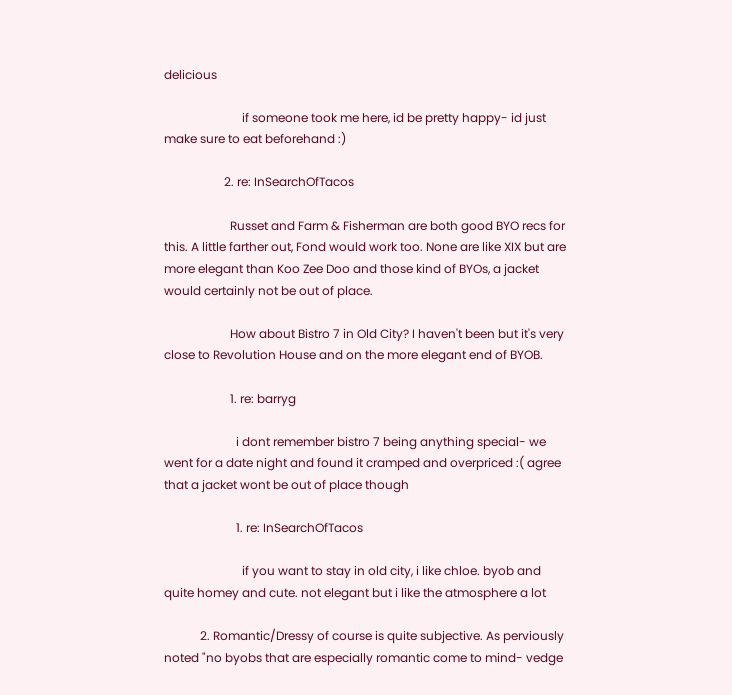delicious

                          if someone took me here, id be pretty happy- id just make sure to eat beforehand :)

                    2. re: InSearchOfTacos

                      Russet and Farm & Fisherman are both good BYO recs for this. A little farther out, Fond would work too. None are like XIX but are more elegant than Koo Zee Doo and those kind of BYOs, a jacket would certainly not be out of place.

                      How about Bistro 7 in Old City? I haven't been but it's very close to Revolution House and on the more elegant end of BYOB.

                      1. re: barryg

                        i dont remember bistro 7 being anything special- we went for a date night and found it cramped and overpriced :( agree that a jacket wont be out of place though

                        1. re: InSearchOfTacos

                          if you want to stay in old city, i like chloe. byob and quite homey and cute. not elegant but i like the atmosphere a lot

            2. Romantic/Dressy of course is quite subjective. As perviously noted "no byobs that are especially romantic come to mind- vedge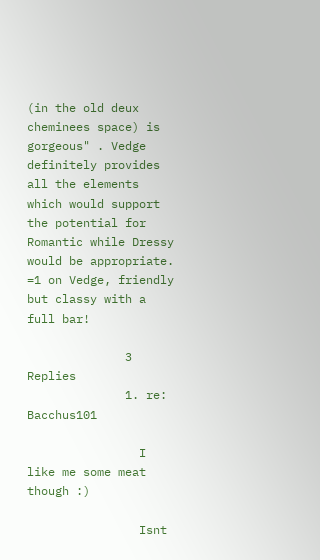(in the old deux cheminees space) is gorgeous" . Vedge definitely provides all the elements which would support the potential for Romantic while Dressy would be appropriate. =1 on Vedge, friendly but classy with a full bar!

              3 Replies
              1. re: Bacchus101

                I like me some meat though :)

                Isnt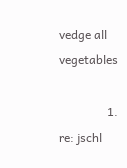vedge all vegetables

                1. re: jschl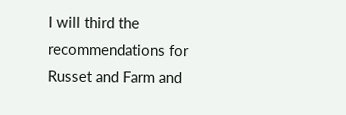I will third the recommendations for Russet and Farm and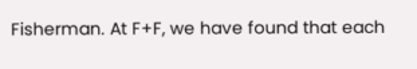Fisherman. At F+F, we have found that each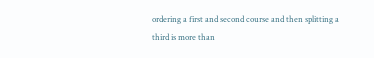ordering a first and second course and then splitting a third is more than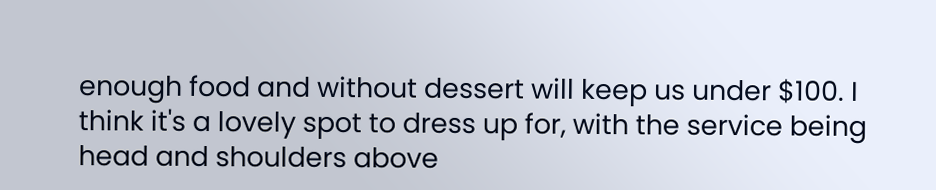enough food and without dessert will keep us under $100. I think it's a lovely spot to dress up for, with the service being head and shoulders above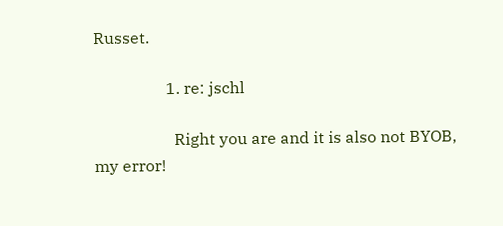Russet.

                  1. re: jschl

                    Right you are and it is also not BYOB, my error!